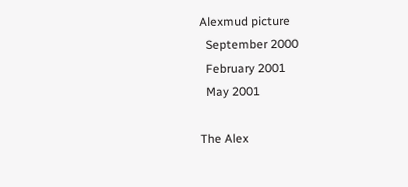Alexmud picture
  September 2000
  February 2001
  May 2001

The Alex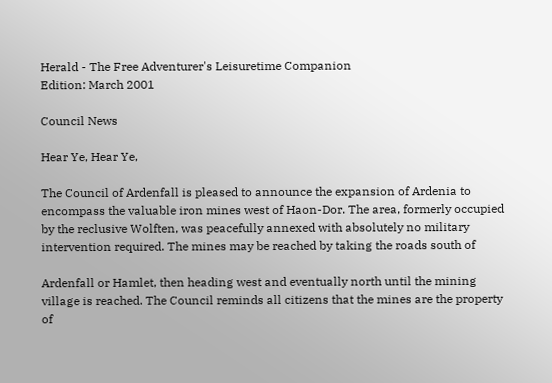Herald - The Free Adventurer's Leisuretime Companion
Edition: March 2001

Council News

Hear Ye, Hear Ye,

The Council of Ardenfall is pleased to announce the expansion of Ardenia to encompass the valuable iron mines west of Haon-Dor. The area, formerly occupied by the reclusive Wolften, was peacefully annexed with absolutely no military intervention required. The mines may be reached by taking the roads south of

Ardenfall or Hamlet, then heading west and eventually north until the mining village is reached. The Council reminds all citizens that the mines are the property of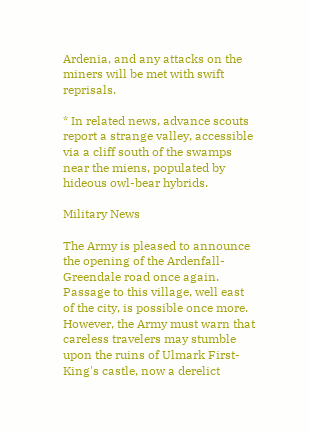Ardenia, and any attacks on the miners will be met with swift reprisals.

* In related news, advance scouts report a strange valley, accessible via a cliff south of the swamps near the miens, populated by hideous owl-bear hybrids.

Military News

The Army is pleased to announce the opening of the Ardenfall-Greendale road once again. Passage to this village, well east of the city, is possible once more. However, the Army must warn that careless travelers may stumble upon the ruins of Ulmark First-King's castle, now a derelict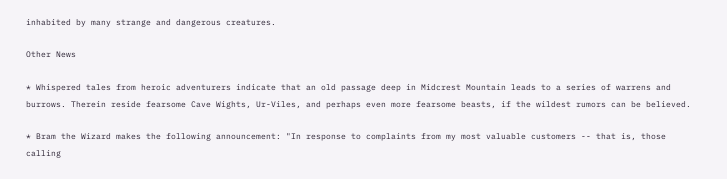inhabited by many strange and dangerous creatures.

Other News

* Whispered tales from heroic adventurers indicate that an old passage deep in Midcrest Mountain leads to a series of warrens and burrows. Therein reside fearsome Cave Wights, Ur-Viles, and perhaps even more fearsome beasts, if the wildest rumors can be believed.

* Bram the Wizard makes the following announcement: "In response to complaints from my most valuable customers -- that is, those calling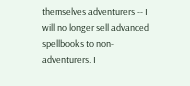themselves adventurers -- I will no longer sell advanced spellbooks to non-adventurers. I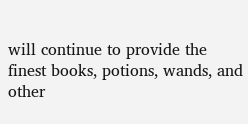will continue to provide the finest books, potions, wands, and other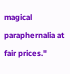magical paraphernalia at fair prices."